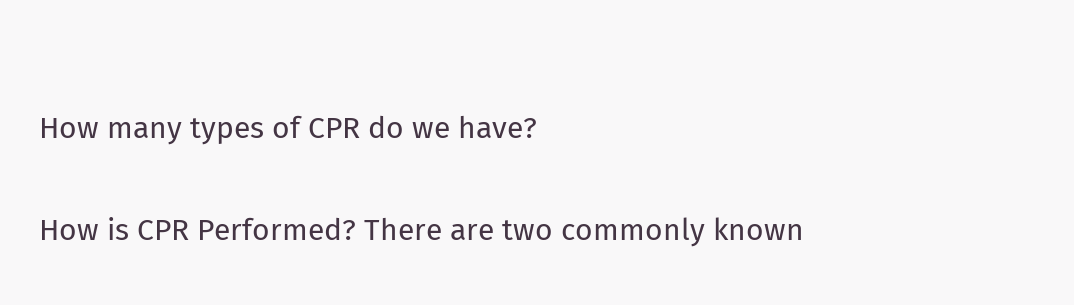How many types of CPR do we have?

How is CPR Performed? There are two commonly known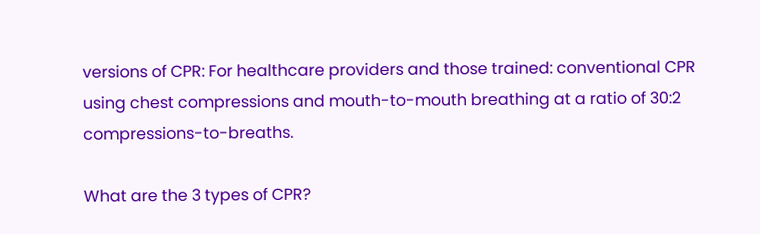versions of CPR: For healthcare providers and those trained: conventional CPR using chest compressions and mouth-to-mouth breathing at a ratio of 30:2 compressions-to-breaths.

What are the 3 types of CPR?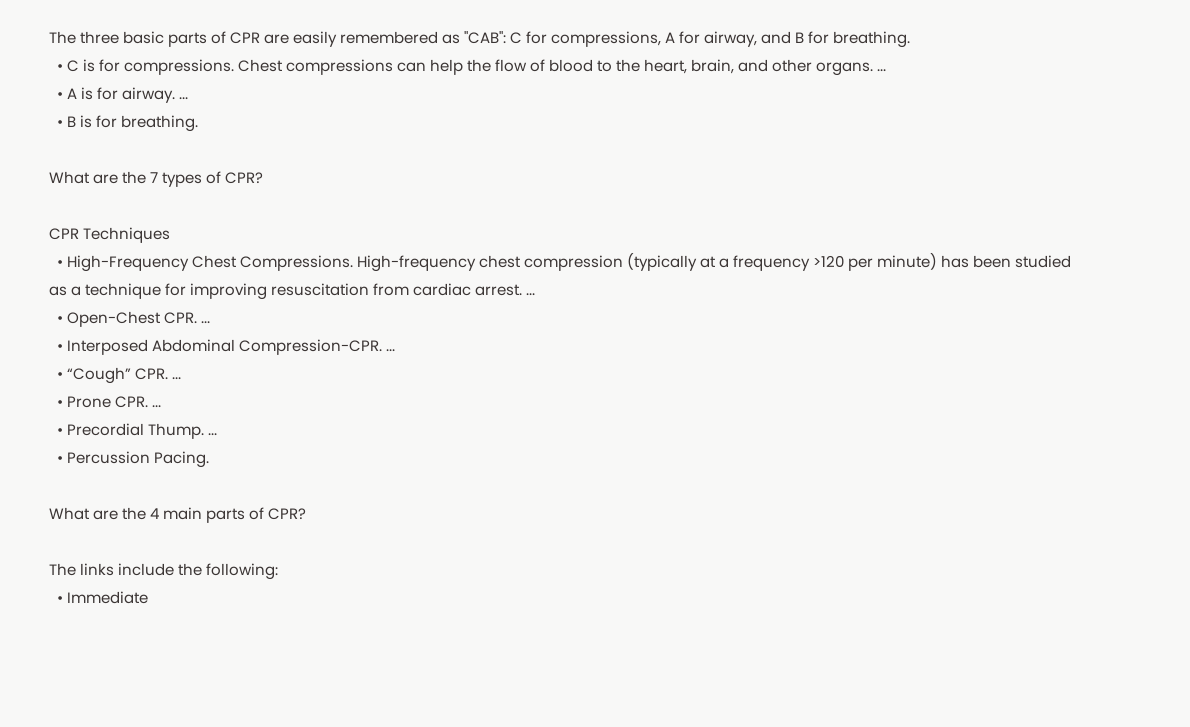The three basic parts of CPR are easily remembered as "CAB": C for compressions, A for airway, and B for breathing.
  • C is for compressions. Chest compressions can help the flow of blood to the heart, brain, and other organs. ...
  • A is for airway. ...
  • B is for breathing.

What are the 7 types of CPR?

CPR Techniques
  • High-Frequency Chest Compressions. High-frequency chest compression (typically at a frequency >120 per minute) has been studied as a technique for improving resuscitation from cardiac arrest. ...
  • Open-Chest CPR. ...
  • Interposed Abdominal Compression-CPR. ...
  • “Cough” CPR. ...
  • Prone CPR. ...
  • Precordial Thump. ...
  • Percussion Pacing.

What are the 4 main parts of CPR?

The links include the following:
  • Immediate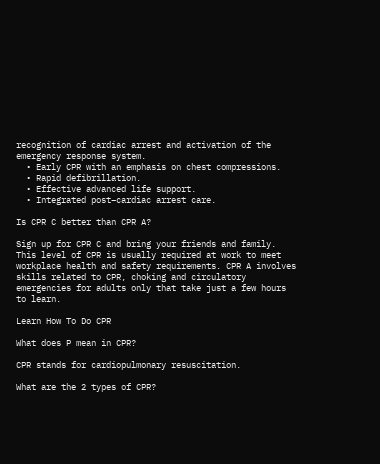recognition of cardiac arrest and activation of the emergency response system.
  • Early CPR with an emphasis on chest compressions.
  • Rapid defibrillation.
  • Effective advanced life support.
  • Integrated post–cardiac arrest care.

Is CPR C better than CPR A?

Sign up for CPR C and bring your friends and family. This level of CPR is usually required at work to meet workplace health and safety requirements. CPR A involves skills related to CPR, choking and circulatory emergencies for adults only that take just a few hours to learn.

Learn How To Do CPR

What does P mean in CPR?

CPR stands for cardiopulmonary resuscitation.

What are the 2 types of CPR?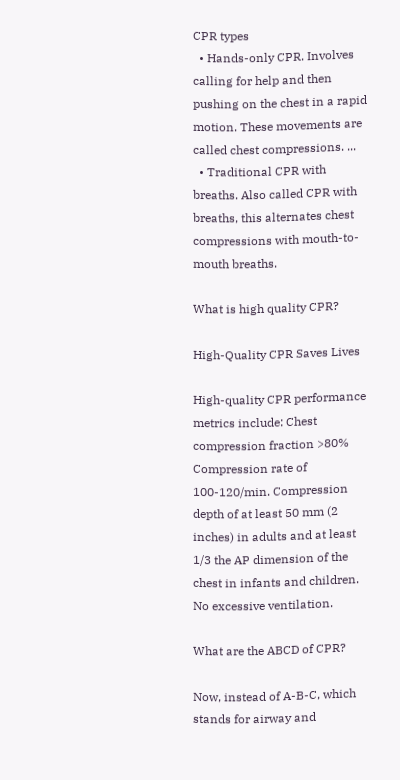CPR types
  • Hands-only CPR. Involves calling for help and then pushing on the chest in a rapid motion. These movements are called chest compressions. ...
  • Traditional CPR with breaths. Also called CPR with breaths, this alternates chest compressions with mouth-to-mouth breaths.

What is high quality CPR?

High-Quality CPR Saves Lives

High-quality CPR performance metrics include: Chest compression fraction >80% Compression rate of 100-120/min. Compression depth of at least 50 mm (2 inches) in adults and at least 1/3 the AP dimension of the chest in infants and children. No excessive ventilation.

What are the ABCD of CPR?

Now, instead of A-B-C, which stands for airway and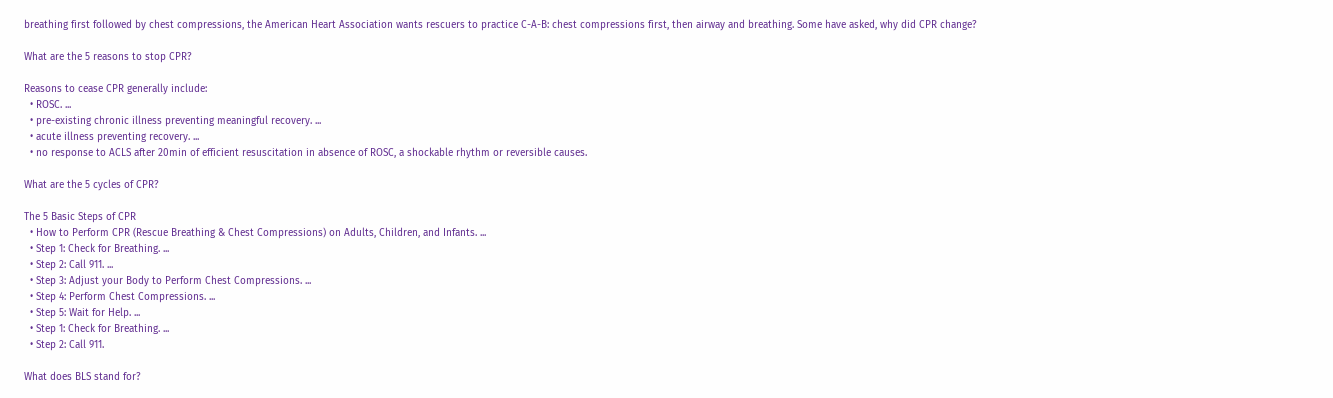breathing first followed by chest compressions, the American Heart Association wants rescuers to practice C-A-B: chest compressions first, then airway and breathing. Some have asked, why did CPR change?

What are the 5 reasons to stop CPR?

Reasons to cease CPR generally include:
  • ROSC. ...
  • pre-existing chronic illness preventing meaningful recovery. ...
  • acute illness preventing recovery. ...
  • no response to ACLS after 20min of efficient resuscitation in absence of ROSC, a shockable rhythm or reversible causes.

What are the 5 cycles of CPR?

The 5 Basic Steps of CPR
  • How to Perform CPR (Rescue Breathing & Chest Compressions) on Adults, Children, and Infants. ...
  • Step 1: Check for Breathing. ...
  • Step 2: Call 911. ...
  • Step 3: Adjust your Body to Perform Chest Compressions. ...
  • Step 4: Perform Chest Compressions. ...
  • Step 5: Wait for Help. ...
  • Step 1: Check for Breathing. ...
  • Step 2: Call 911.

What does BLS stand for?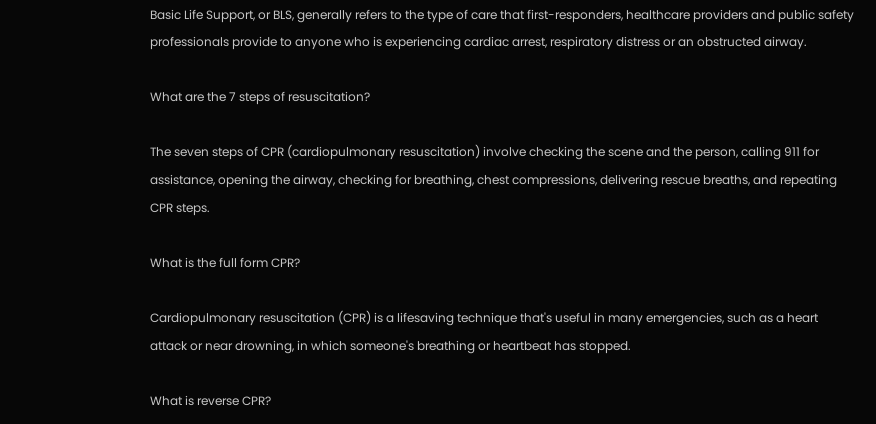Basic Life Support, or BLS, generally refers to the type of care that first-responders, healthcare providers and public safety professionals provide to anyone who is experiencing cardiac arrest, respiratory distress or an obstructed airway.

What are the 7 steps of resuscitation?

The seven steps of CPR (cardiopulmonary resuscitation) involve checking the scene and the person, calling 911 for assistance, opening the airway, checking for breathing, chest compressions, delivering rescue breaths, and repeating CPR steps.

What is the full form CPR?

Cardiopulmonary resuscitation (CPR) is a lifesaving technique that's useful in many emergencies, such as a heart attack or near drowning, in which someone's breathing or heartbeat has stopped.

What is reverse CPR?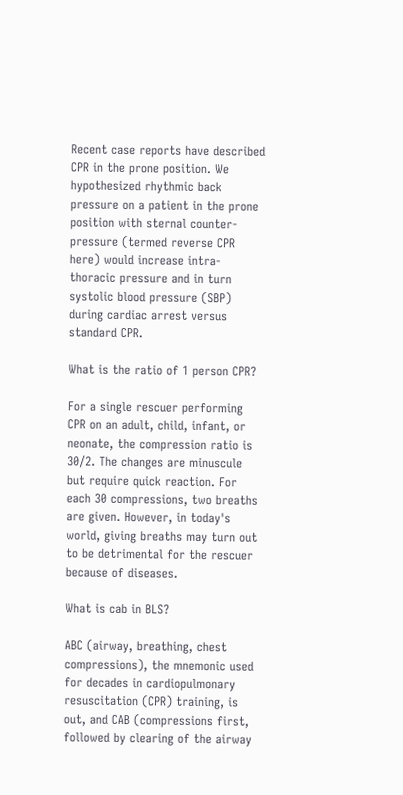Recent case reports have described CPR in the prone position. We hypothesized rhythmic back pressure on a patient in the prone position with sternal counter-pressure (termed reverse CPR here) would increase intra-thoracic pressure and in turn systolic blood pressure (SBP) during cardiac arrest versus standard CPR.

What is the ratio of 1 person CPR?

For a single rescuer performing CPR on an adult, child, infant, or neonate, the compression ratio is 30/2. The changes are minuscule but require quick reaction. For each 30 compressions, two breaths are given. However, in today's world, giving breaths may turn out to be detrimental for the rescuer because of diseases.

What is cab in BLS?

ABC (airway, breathing, chest compressions), the mnemonic used for decades in cardiopulmonary resuscitation (CPR) training, is out, and CAB (compressions first, followed by clearing of the airway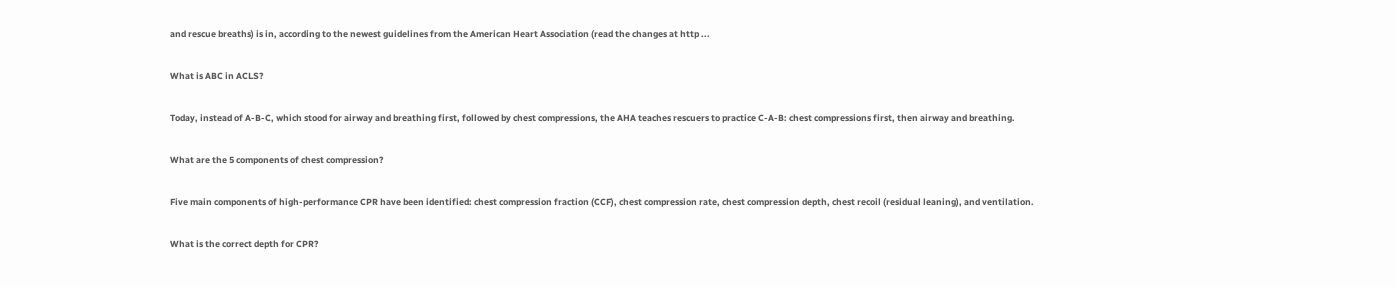and rescue breaths) is in, according to the newest guidelines from the American Heart Association (read the changes at http ...

What is ABC in ACLS?

Today, instead of A-B-C, which stood for airway and breathing first, followed by chest compressions, the AHA teaches rescuers to practice C-A-B: chest compressions first, then airway and breathing.

What are the 5 components of chest compression?

Five main components of high-performance CPR have been identified: chest compression fraction (CCF), chest compression rate, chest compression depth, chest recoil (residual leaning), and ventilation.

What is the correct depth for CPR?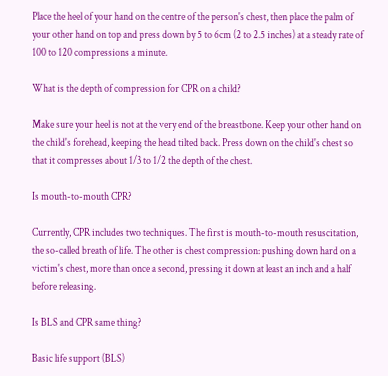Place the heel of your hand on the centre of the person's chest, then place the palm of your other hand on top and press down by 5 to 6cm (2 to 2.5 inches) at a steady rate of 100 to 120 compressions a minute.

What is the depth of compression for CPR on a child?

Make sure your heel is not at the very end of the breastbone. Keep your other hand on the child's forehead, keeping the head tilted back. Press down on the child's chest so that it compresses about 1/3 to 1/2 the depth of the chest.

Is mouth-to-mouth CPR?

Currently, CPR includes two techniques. The first is mouth-to-mouth resuscitation, the so-called breath of life. The other is chest compression: pushing down hard on a victim's chest, more than once a second, pressing it down at least an inch and a half before releasing.

Is BLS and CPR same thing?

Basic life support (BLS)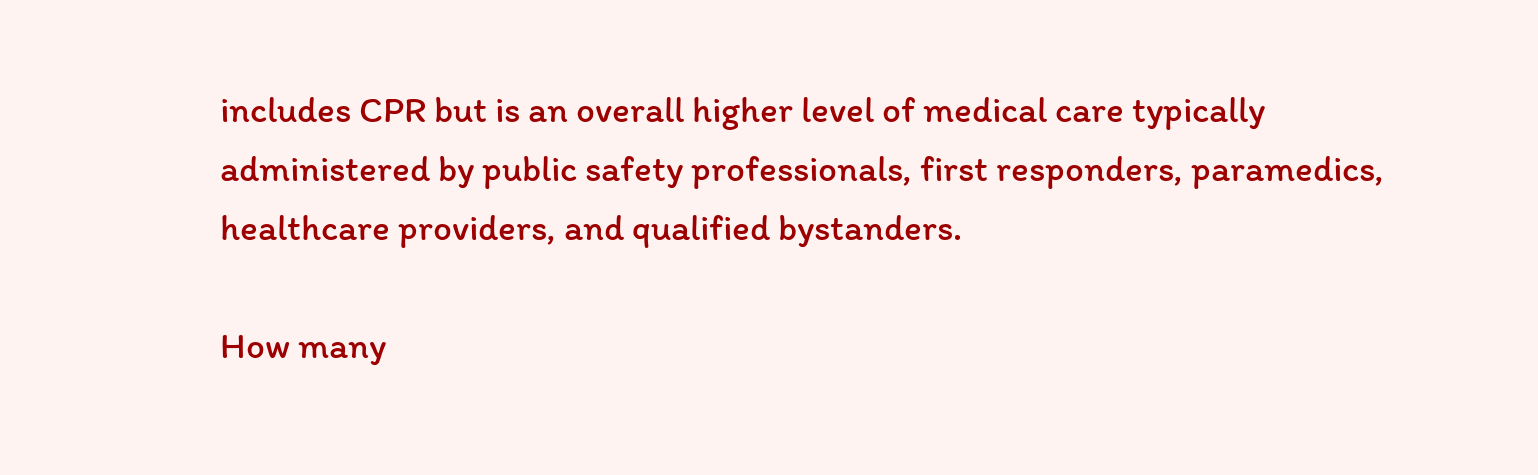includes CPR but is an overall higher level of medical care typically administered by public safety professionals, first responders, paramedics, healthcare providers, and qualified bystanders.

How many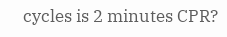cycles is 2 minutes CPR?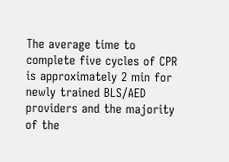The average time to complete five cycles of CPR is approximately 2 min for newly trained BLS/AED providers and the majority of the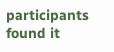participants found it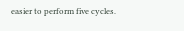easier to perform five cycles.